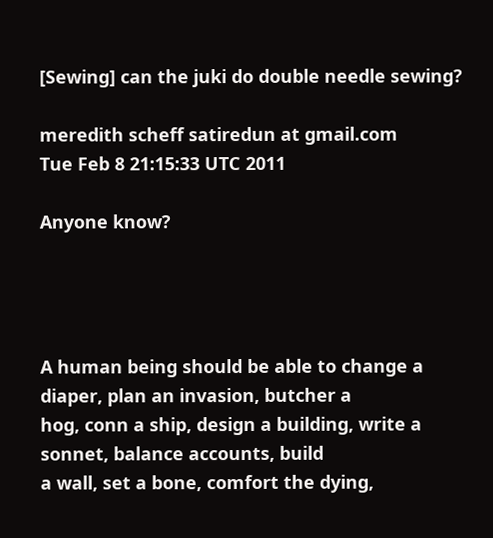[Sewing] can the juki do double needle sewing?

meredith scheff satiredun at gmail.com
Tue Feb 8 21:15:33 UTC 2011

Anyone know?




A human being should be able to change a diaper, plan an invasion, butcher a
hog, conn a ship, design a building, write a sonnet, balance accounts, build
a wall, set a bone, comfort the dying,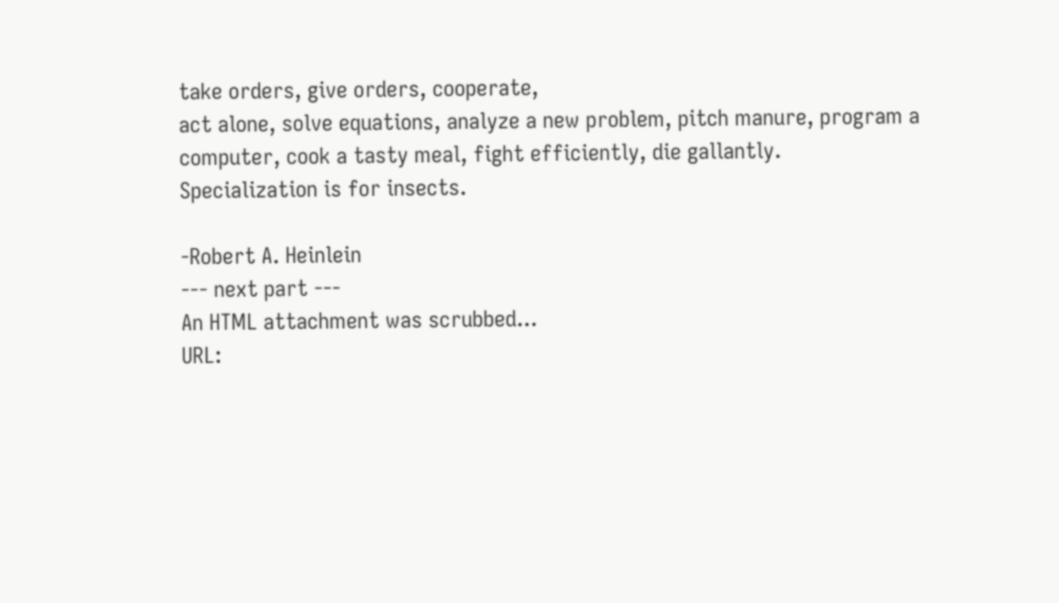take orders, give orders, cooperate,
act alone, solve equations, analyze a new problem, pitch manure, program a
computer, cook a tasty meal, fight efficiently, die gallantly.
Specialization is for insects.

-Robert A. Heinlein
--- next part ---
An HTML attachment was scrubbed...
URL: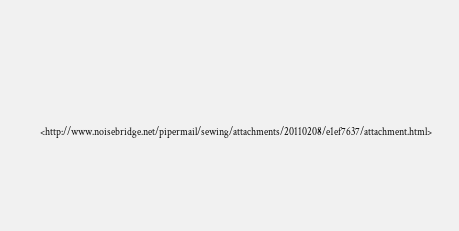<http://www.noisebridge.net/pipermail/sewing/attachments/20110208/e1ef7637/attachment.html>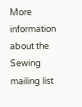More information about the Sewing mailing list